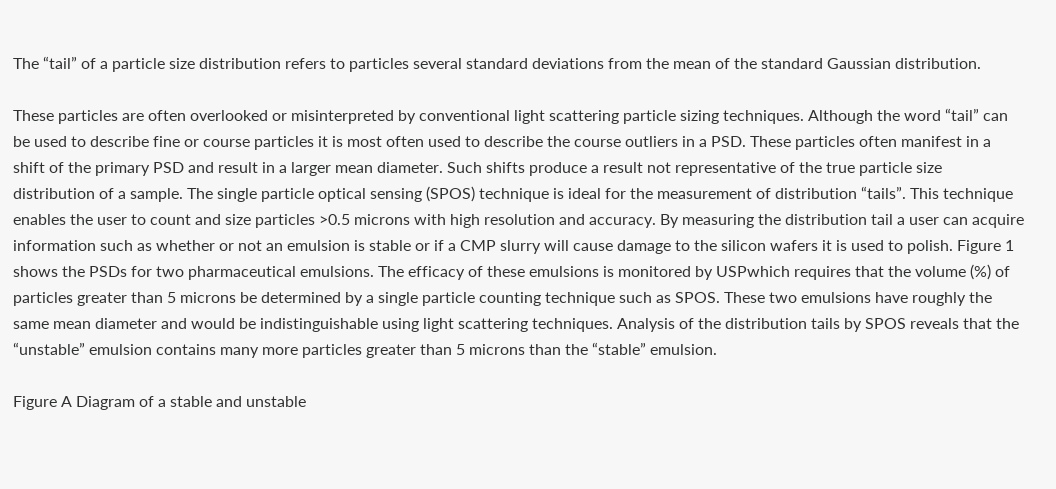The “tail” of a particle size distribution refers to particles several standard deviations from the mean of the standard Gaussian distribution.

These particles are often overlooked or misinterpreted by conventional light scattering particle sizing techniques. Although the word “tail” can be used to describe fine or course particles it is most often used to describe the course outliers in a PSD. These particles often manifest in a shift of the primary PSD and result in a larger mean diameter. Such shifts produce a result not representative of the true particle size distribution of a sample. The single particle optical sensing (SPOS) technique is ideal for the measurement of distribution “tails”. This technique enables the user to count and size particles >0.5 microns with high resolution and accuracy. By measuring the distribution tail a user can acquire information such as whether or not an emulsion is stable or if a CMP slurry will cause damage to the silicon wafers it is used to polish. Figure 1 shows the PSDs for two pharmaceutical emulsions. The efficacy of these emulsions is monitored by USPwhich requires that the volume (%) of particles greater than 5 microns be determined by a single particle counting technique such as SPOS. These two emulsions have roughly the same mean diameter and would be indistinguishable using light scattering techniques. Analysis of the distribution tails by SPOS reveals that the “unstable” emulsion contains many more particles greater than 5 microns than the “stable” emulsion.

Figure A Diagram of a stable and unstable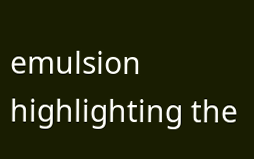emulsion highlighting the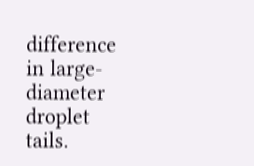difference in large-diameter droplet tails.